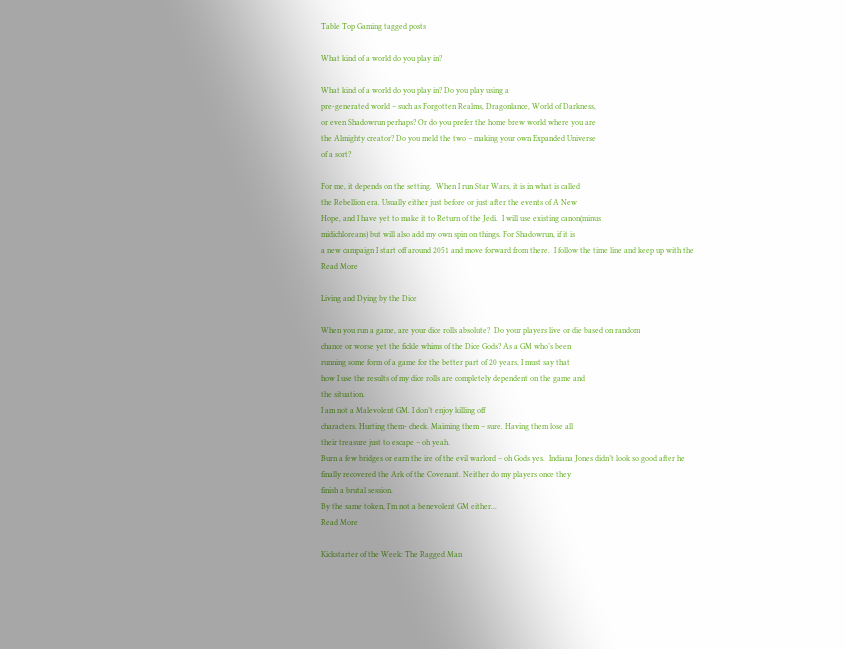Table Top Gaming tagged posts

What kind of a world do you play in?

What kind of a world do you play in? Do you play using a
pre-generated world – such as Forgotten Realms, Dragonlance, World of Darkness,
or even Shadowrun perhaps? Or do you prefer the home brew world where you are
the Almighty creator? Do you meld the two – making your own Expanded Universe
of a sort?

For me, it depends on the setting.  When I run Star Wars, it is in what is called
the Rebellion era. Usually either just before or just after the events of A New
Hope, and I have yet to make it to Return of the Jedi.  I will use existing canon(minus
midichloreans) but will also add my own spin on things. For Shadowrun, if it is
a new campaign I start off around 2051 and move forward from there.  I follow the time line and keep up with the
Read More

Living and Dying by the Dice

When you run a game, are your dice rolls absolute?  Do your players live or die based on random
chance or worse yet the fickle whims of the Dice Gods? As a GM who’s been
running some form of a game for the better part of 20 years, I must say that
how I use the results of my dice rolls are completely dependent on the game and
the situation.
I am not a Malevolent GM. I don’t enjoy killing off
characters. Hurting them- check. Maiming them – sure. Having them lose all
their treasure just to escape – oh yeah.
Burn a few bridges or earn the ire of the evil warlord – oh Gods yes.  Indiana Jones didn’t look so good after he
finally recovered the Ark of the Covenant. Neither do my players once they
finish a brutal session.
By the same token, I’m not a benevolent GM either...
Read More

Kickstarter of the Week: The Ragged Man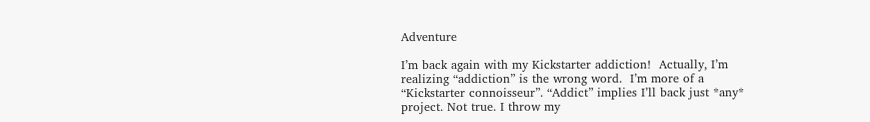Adventure

I’m back again with my Kickstarter addiction!  Actually, I’m
realizing “addiction” is the wrong word.  I’m more of a “Kickstarter connoisseur”. “Addict” implies I’ll back just *any* project. Not true. I throw my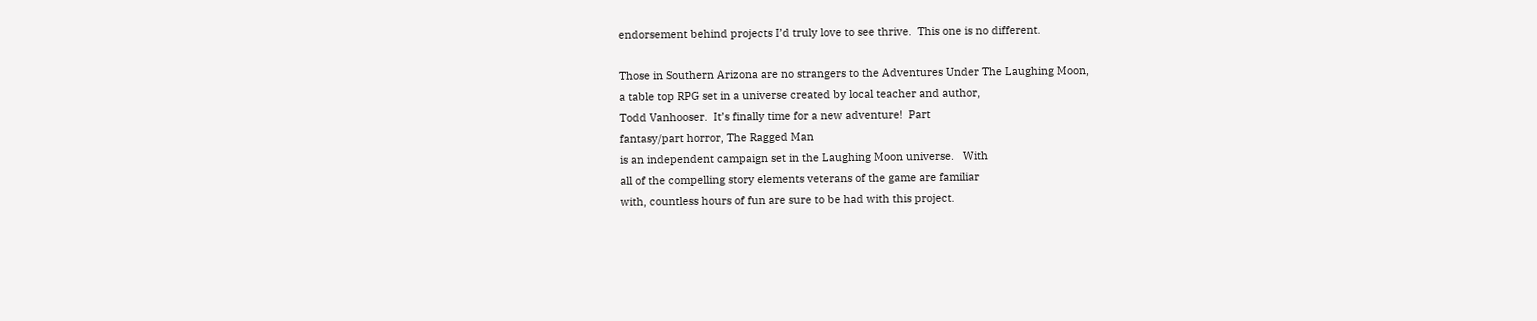endorsement behind projects I’d truly love to see thrive.  This one is no different.

Those in Southern Arizona are no strangers to the Adventures Under The Laughing Moon,
a table top RPG set in a universe created by local teacher and author,
Todd Vanhooser.  It’s finally time for a new adventure!  Part
fantasy/part horror, The Ragged Man
is an independent campaign set in the Laughing Moon universe.   With
all of the compelling story elements veterans of the game are familiar
with, countless hours of fun are sure to be had with this project.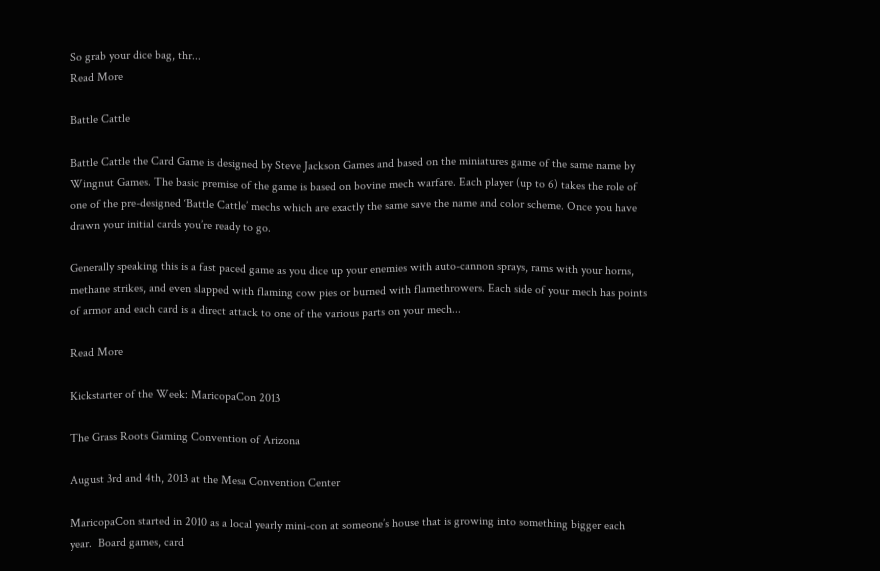So grab your dice bag, thr...
Read More

Battle Cattle

Battle Cattle the Card Game is designed by Steve Jackson Games and based on the miniatures game of the same name by  Wingnut Games. The basic premise of the game is based on bovine mech warfare. Each player (up to 6) takes the role of one of the pre-designed ‘Battle Cattle’ mechs which are exactly the same save the name and color scheme. Once you have drawn your initial cards you’re ready to go.

Generally speaking this is a fast paced game as you dice up your enemies with auto-cannon sprays, rams with your horns, methane strikes, and even slapped with flaming cow pies or burned with flamethrowers. Each side of your mech has points of armor and each card is a direct attack to one of the various parts on your mech...

Read More

Kickstarter of the Week: MaricopaCon 2013

The Grass Roots Gaming Convention of Arizona

August 3rd and 4th, 2013 at the Mesa Convention Center

MaricopaCon started in 2010 as a local yearly mini-con at someone’s house that is growing into something bigger each year.  Board games, card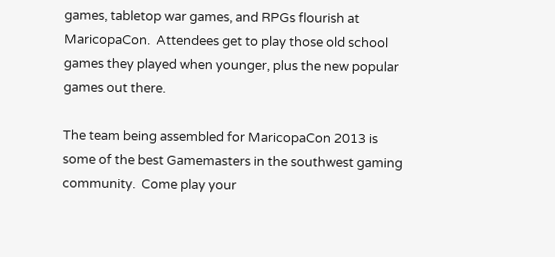games, tabletop war games, and RPGs flourish at MaricopaCon.  Attendees get to play those old school games they played when younger, plus the new popular games out there.

The team being assembled for MaricopaCon 2013 is some of the best Gamemasters in the southwest gaming community.  Come play your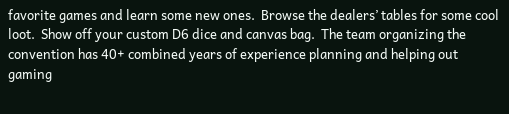favorite games and learn some new ones.  Browse the dealers’ tables for some cool loot.  Show off your custom D6 dice and canvas bag.  The team organizing the convention has 40+ combined years of experience planning and helping out gaming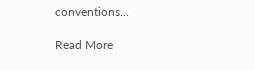conventions...

Read More